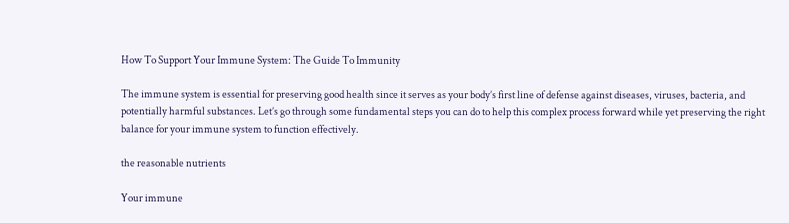How To Support Your Immune System: The Guide To Immunity

The immune system is essential for preserving good health since it serves as your body’s first line of defense against diseases, viruses, bacteria, and potentially harmful substances. Let’s go through some fundamental steps you can do to help this complex process forward while yet preserving the right balance for your immune system to function effectively.

the reasonable nutrients

Your immune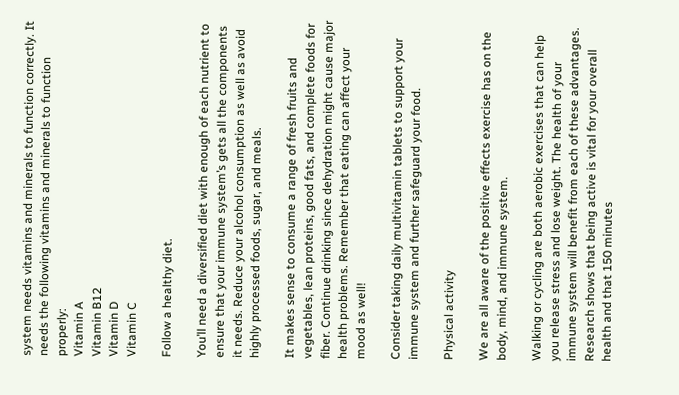system needs vitamins and minerals to function correctly. It needs the following vitamins and minerals to function properly:
Vitamin A
Vitamin B12
Vitamin D
Vitamin C

Follow a healthy diet.

You’ll need a diversified diet with enough of each nutrient to ensure that your immune system’s gets all the components it needs. Reduce your alcohol consumption as well as avoid highly processed foods, sugar, and meals.

It makes sense to consume a range of fresh fruits and vegetables, lean proteins, good fats, and complete foods for fiber. Continue drinking since dehydration might cause major health problems. Remember that eating can affect your mood as well!

Consider taking daily multivitamin tablets to support your immune system and further safeguard your food.

Physical activity

We are all aware of the positive effects exercise has on the body, mind, and immune system.

Walking or cycling are both aerobic exercises that can help you release stress and lose weight. The health of your immune system will benefit from each of these advantages. Research shows that being active is vital for your overall health and that 150 minutes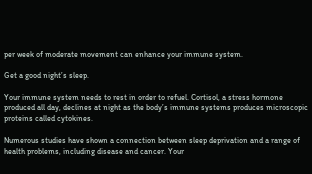per week of moderate movement can enhance your immune system.

Get a good night’s sleep.

Your immune system needs to rest in order to refuel. Cortisol, a stress hormone produced all day, declines at night as the body’s immune systems produces microscopic proteins called cytokines.

Numerous studies have shown a connection between sleep deprivation and a range of health problems, including disease and cancer. Your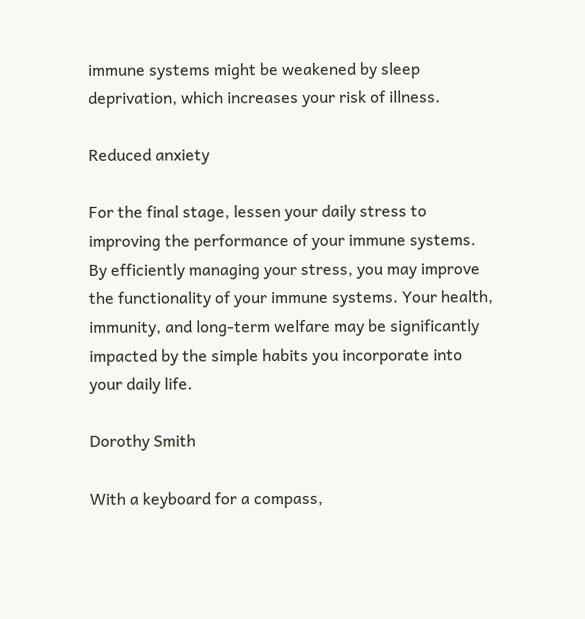immune systems might be weakened by sleep deprivation, which increases your risk of illness.

Reduced anxiety

For the final stage, lessen your daily stress to improving the performance of your immune systems. By efficiently managing your stress, you may improve the functionality of your immune systems. Your health, immunity, and long-term welfare may be significantly impacted by the simple habits you incorporate into your daily life.

Dorothy Smith

With a keyboard for a compass,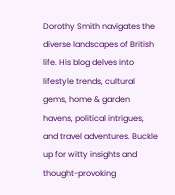Dorothy Smith navigates the diverse landscapes of British life. His blog delves into lifestyle trends, cultural gems, home & garden havens, political intrigues, and travel adventures. Buckle up for witty insights and thought-provoking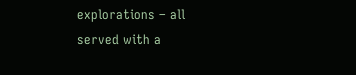explorations – all served with a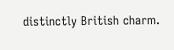distinctly British charm.